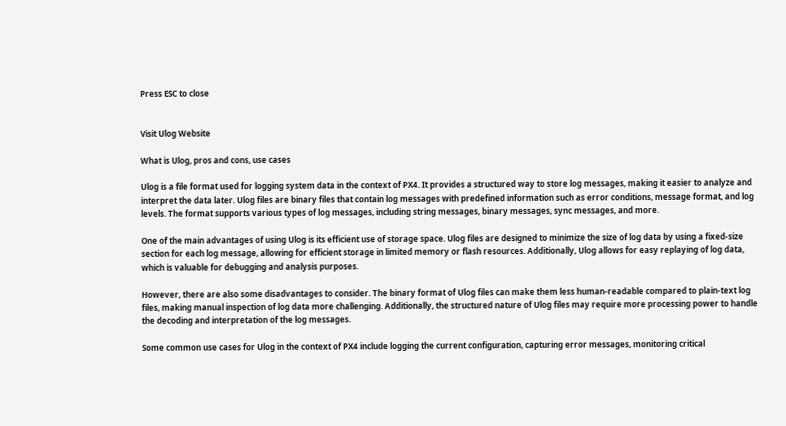Press ESC to close


Visit Ulog Website

What is Ulog, pros and cons, use cases

Ulog is a file format used for logging system data in the context of PX4. It provides a structured way to store log messages, making it easier to analyze and interpret the data later. Ulog files are binary files that contain log messages with predefined information such as error conditions, message format, and log levels. The format supports various types of log messages, including string messages, binary messages, sync messages, and more.

One of the main advantages of using Ulog is its efficient use of storage space. Ulog files are designed to minimize the size of log data by using a fixed-size section for each log message, allowing for efficient storage in limited memory or flash resources. Additionally, Ulog allows for easy replaying of log data, which is valuable for debugging and analysis purposes.

However, there are also some disadvantages to consider. The binary format of Ulog files can make them less human-readable compared to plain-text log files, making manual inspection of log data more challenging. Additionally, the structured nature of Ulog files may require more processing power to handle the decoding and interpretation of the log messages.

Some common use cases for Ulog in the context of PX4 include logging the current configuration, capturing error messages, monitoring critical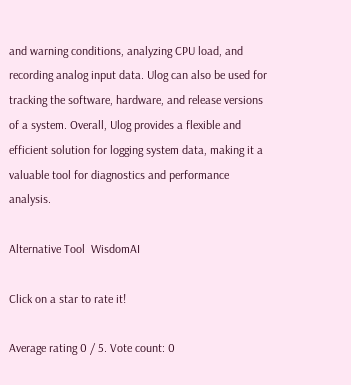and warning conditions, analyzing CPU load, and recording analog input data. Ulog can also be used for tracking the software, hardware, and release versions of a system. Overall, Ulog provides a flexible and efficient solution for logging system data, making it a valuable tool for diagnostics and performance analysis.

Alternative Tool  WisdomAI

Click on a star to rate it!

Average rating 0 / 5. Vote count: 0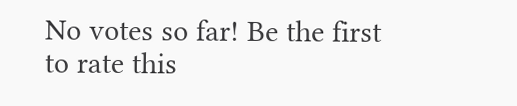No votes so far! Be the first to rate this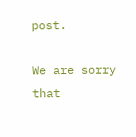post.

We are sorry that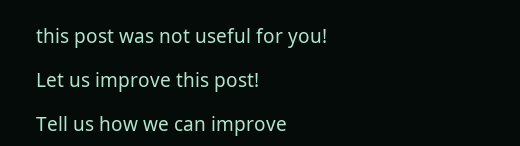this post was not useful for you!

Let us improve this post!

Tell us how we can improve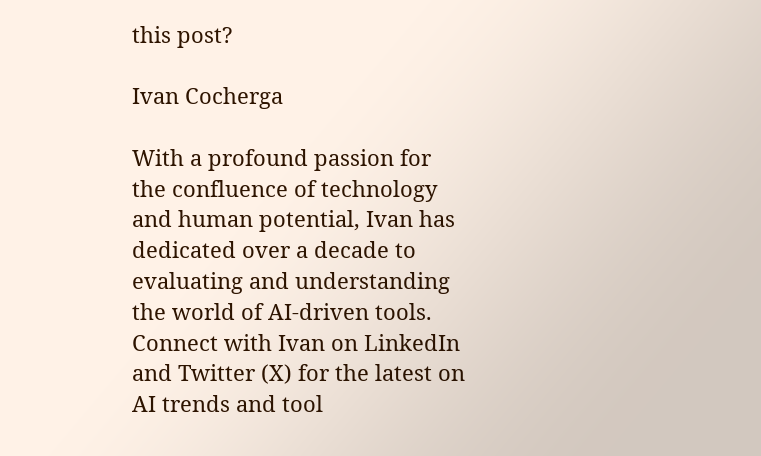this post?

Ivan Cocherga

With a profound passion for the confluence of technology and human potential, Ivan has dedicated over a decade to evaluating and understanding the world of AI-driven tools. Connect with Ivan on LinkedIn and Twitter (X) for the latest on AI trends and tool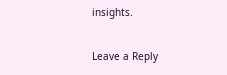insights.

Leave a Reply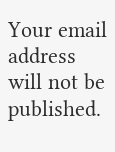Your email address will not be published.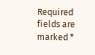Required fields are marked *